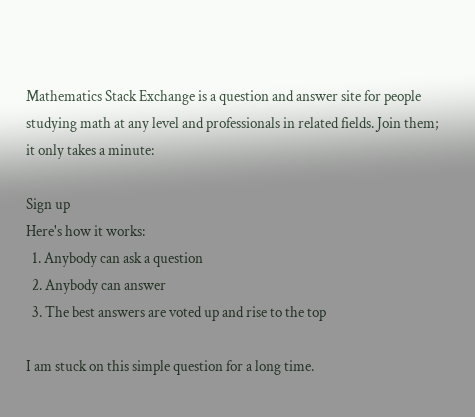Mathematics Stack Exchange is a question and answer site for people studying math at any level and professionals in related fields. Join them; it only takes a minute:

Sign up
Here's how it works:
  1. Anybody can ask a question
  2. Anybody can answer
  3. The best answers are voted up and rise to the top

I am stuck on this simple question for a long time.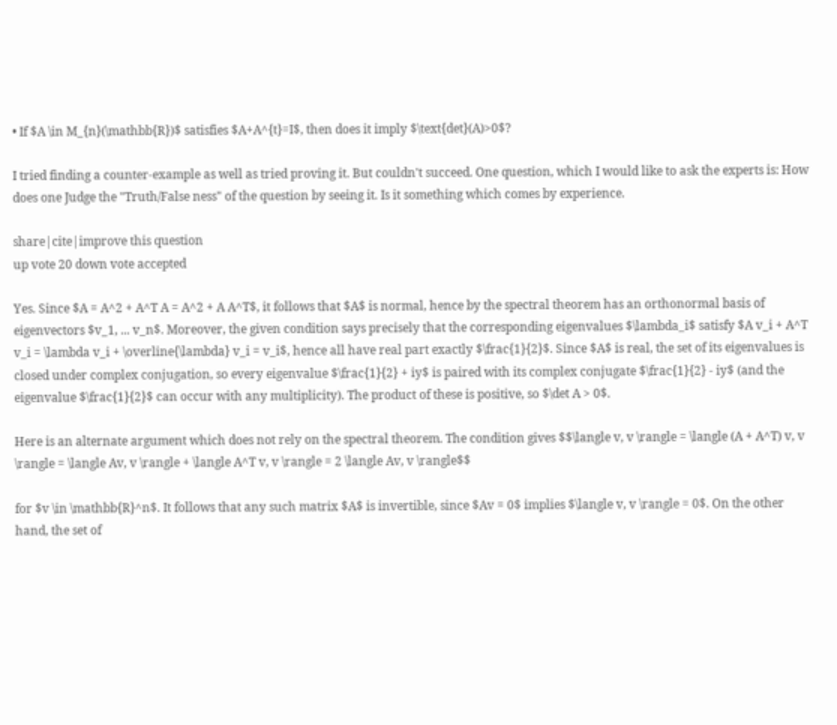• If $A \in M_{n}(\mathbb{R})$ satisfies $A+A^{t}=I$, then does it imply $\text{det}(A)>0$?

I tried finding a counter-example as well as tried proving it. But couldn't succeed. One question, which I would like to ask the experts is: How does one Judge the "Truth/False ness" of the question by seeing it. Is it something which comes by experience.

share|cite|improve this question
up vote 20 down vote accepted

Yes. Since $A = A^2 + A^T A = A^2 + A A^T$, it follows that $A$ is normal, hence by the spectral theorem has an orthonormal basis of eigenvectors $v_1, ... v_n$. Moreover, the given condition says precisely that the corresponding eigenvalues $\lambda_i$ satisfy $A v_i + A^T v_i = \lambda v_i + \overline{\lambda} v_i = v_i$, hence all have real part exactly $\frac{1}{2}$. Since $A$ is real, the set of its eigenvalues is closed under complex conjugation, so every eigenvalue $\frac{1}{2} + iy$ is paired with its complex conjugate $\frac{1}{2} - iy$ (and the eigenvalue $\frac{1}{2}$ can occur with any multiplicity). The product of these is positive, so $\det A > 0$.

Here is an alternate argument which does not rely on the spectral theorem. The condition gives $$\langle v, v \rangle = \langle (A + A^T) v, v \rangle = \langle Av, v \rangle + \langle A^T v, v \rangle = 2 \langle Av, v \rangle$$

for $v \in \mathbb{R}^n$. It follows that any such matrix $A$ is invertible, since $Av = 0$ implies $\langle v, v \rangle = 0$. On the other hand, the set of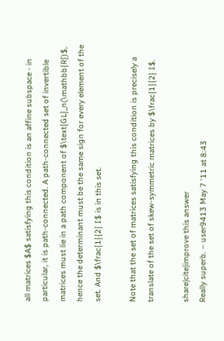all matrices $A$ satisfying this condition is an affine subspace - in particular, it is path-connected. A path-connected set of invertible matrices must lie in a path component of $\text{GL}_n(\mathbb{R})$, hence the determinant must be the same sign for every element of the set. And $\frac{1}{2} I$ is in this set.

Note that the set of matrices satisfying this condition is precisely a translate of the set of skew-symmetric matrices by $\frac{1}{2} I$.

share|cite|improve this answer
Really superb. – user9413 May 7 '11 at 8:43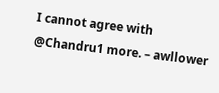I cannot agree with @Chandru1 more. – awllower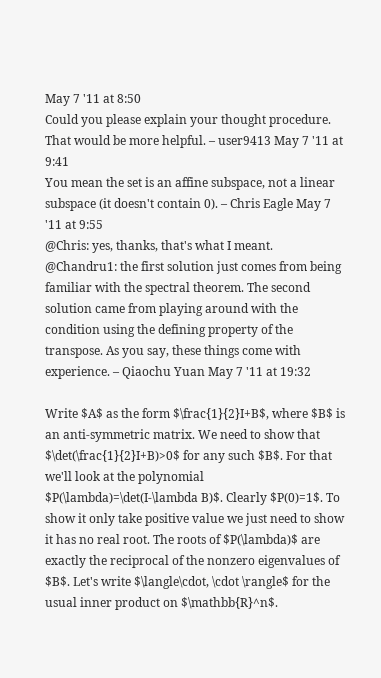May 7 '11 at 8:50
Could you please explain your thought procedure. That would be more helpful. – user9413 May 7 '11 at 9:41
You mean the set is an affine subspace, not a linear subspace (it doesn't contain 0). – Chris Eagle May 7 '11 at 9:55
@Chris: yes, thanks, that's what I meant. @Chandru1: the first solution just comes from being familiar with the spectral theorem. The second solution came from playing around with the condition using the defining property of the transpose. As you say, these things come with experience. – Qiaochu Yuan May 7 '11 at 19:32

Write $A$ as the form $\frac{1}{2}I+B$, where $B$ is an anti-symmetric matrix. We need to show that $\det(\frac{1}{2}I+B)>0$ for any such $B$. For that we'll look at the polynomial $P(\lambda)=\det(I-\lambda B)$. Clearly $P(0)=1$. To show it only take positive value we just need to show it has no real root. The roots of $P(\lambda)$ are exactly the reciprocal of the nonzero eigenvalues of $B$. Let's write $\langle\cdot, \cdot \rangle$ for the usual inner product on $\mathbb{R}^n$.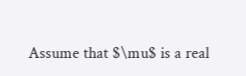Assume that $\mu$ is a real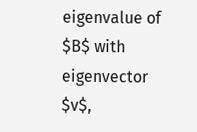eigenvalue of $B$ with eigenvector $v$,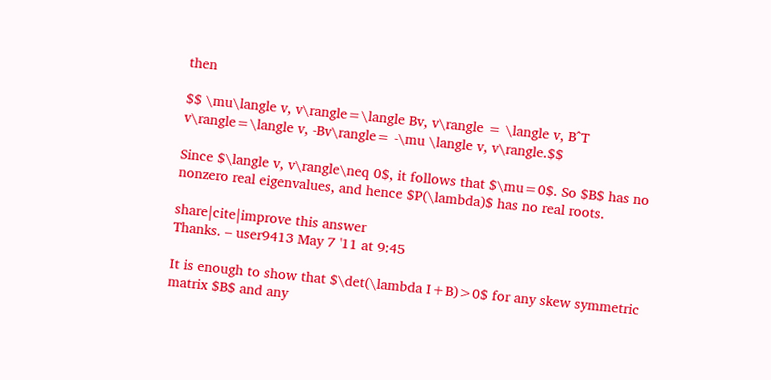then

$$ \mu\langle v, v\rangle=\langle Bv, v\rangle = \langle v, B^T v\rangle=\langle v, -Bv\rangle= -\mu \langle v, v\rangle.$$

Since $\langle v, v\rangle\neq 0$, it follows that $\mu=0$. So $B$ has no nonzero real eigenvalues, and hence $P(\lambda)$ has no real roots.

share|cite|improve this answer
Thanks. – user9413 May 7 '11 at 9:45

It is enough to show that $\det(\lambda I+B)>0$ for any skew symmetric matrix $B$ and any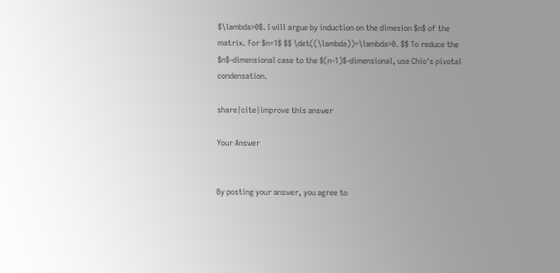$\lambda>0$. I will argue by induction on the dimesion $n$ of the matrix. For $n=1$ $$ \det((\lambda))=\lambda>0. $$ To reduce the $n$-dimensional case to the $(n-1)$-dimensional, use Chio's pivotal condensation.

share|cite|improve this answer

Your Answer


By posting your answer, you agree to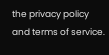the privacy policy and terms of service.